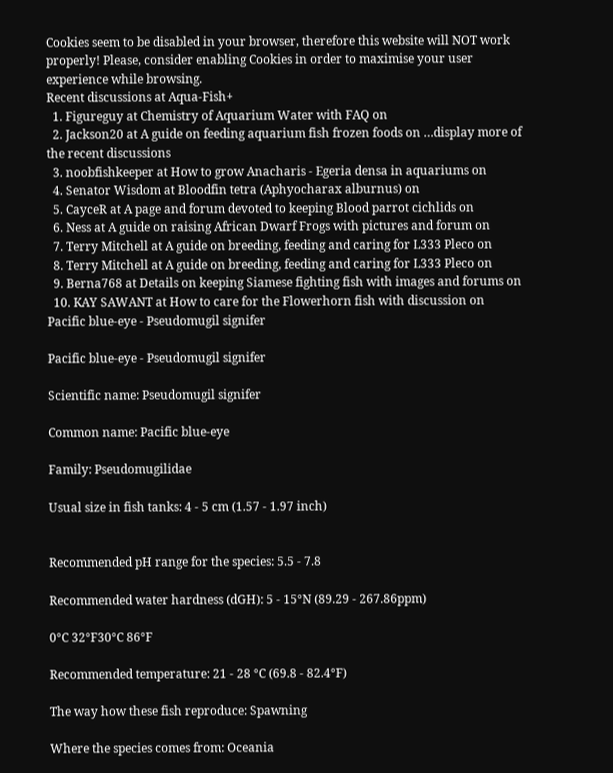Cookies seem to be disabled in your browser, therefore this website will NOT work properly! Please, consider enabling Cookies in order to maximise your user experience while browsing.
Recent discussions at Aqua-Fish+
  1. Figureguy at Chemistry of Aquarium Water with FAQ on
  2. Jackson20 at A guide on feeding aquarium fish frozen foods on …display more of the recent discussions
  3. noobfishkeeper at How to grow Anacharis - Egeria densa in aquariums on
  4. Senator Wisdom at Bloodfin tetra (Aphyocharax alburnus) on
  5. CayceR at A page and forum devoted to keeping Blood parrot cichlids on
  6. Ness at A guide on raising African Dwarf Frogs with pictures and forum on
  7. Terry Mitchell at A guide on breeding, feeding and caring for L333 Pleco on
  8. Terry Mitchell at A guide on breeding, feeding and caring for L333 Pleco on
  9. Berna768 at Details on keeping Siamese fighting fish with images and forums on
  10. KAY SAWANT at How to care for the Flowerhorn fish with discussion on
Pacific blue-eye - Pseudomugil signifer

Pacific blue-eye - Pseudomugil signifer

Scientific name: Pseudomugil signifer

Common name: Pacific blue-eye

Family: Pseudomugilidae

Usual size in fish tanks: 4 - 5 cm (1.57 - 1.97 inch)


Recommended pH range for the species: 5.5 - 7.8

Recommended water hardness (dGH): 5 - 15°N (89.29 - 267.86ppm)

0°C 32°F30°C 86°F

Recommended temperature: 21 - 28 °C (69.8 - 82.4°F)

The way how these fish reproduce: Spawning

Where the species comes from: Oceania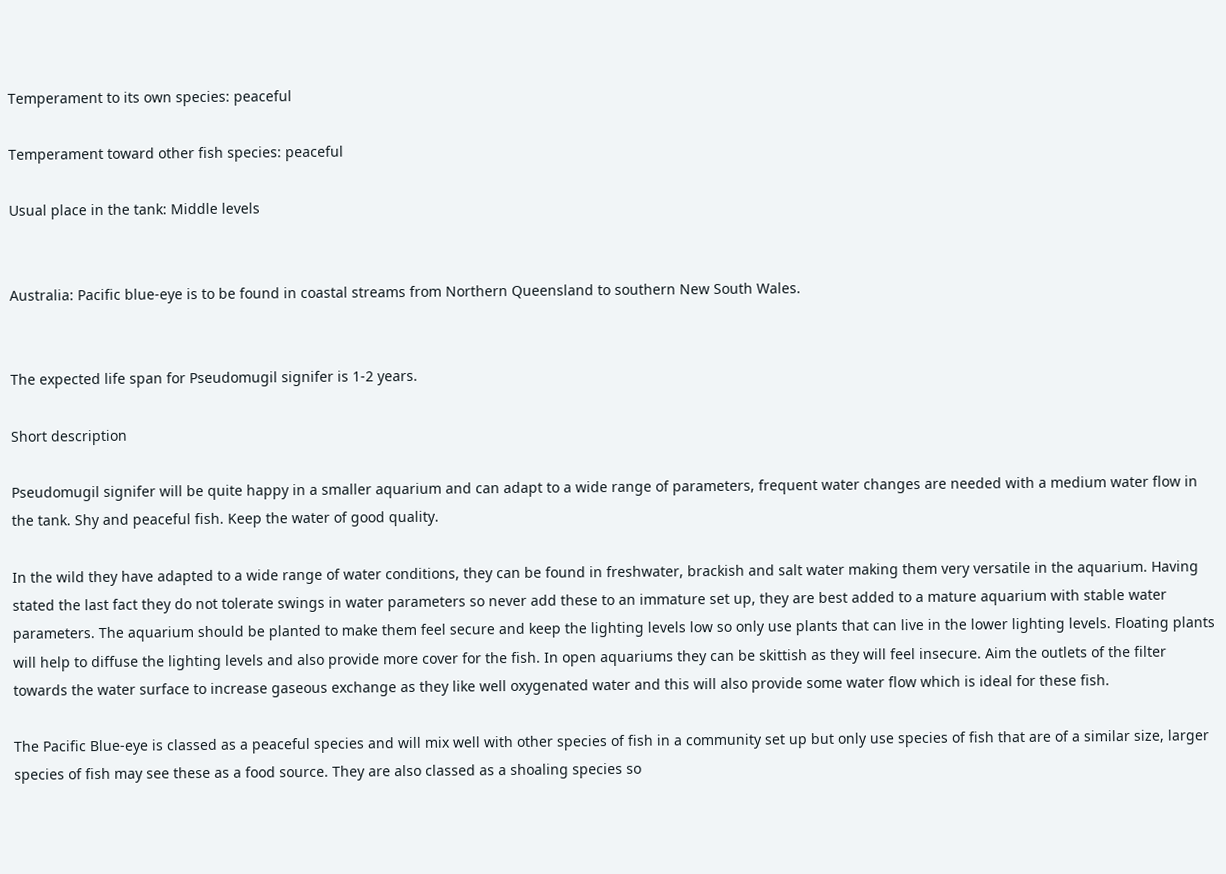Temperament to its own species: peaceful

Temperament toward other fish species: peaceful

Usual place in the tank: Middle levels


Australia: Pacific blue-eye is to be found in coastal streams from Northern Queensland to southern New South Wales.


The expected life span for Pseudomugil signifer is 1-2 years.

Short description

Pseudomugil signifer will be quite happy in a smaller aquarium and can adapt to a wide range of parameters, frequent water changes are needed with a medium water flow in the tank. Shy and peaceful fish. Keep the water of good quality.

In the wild they have adapted to a wide range of water conditions, they can be found in freshwater, brackish and salt water making them very versatile in the aquarium. Having stated the last fact they do not tolerate swings in water parameters so never add these to an immature set up, they are best added to a mature aquarium with stable water parameters. The aquarium should be planted to make them feel secure and keep the lighting levels low so only use plants that can live in the lower lighting levels. Floating plants will help to diffuse the lighting levels and also provide more cover for the fish. In open aquariums they can be skittish as they will feel insecure. Aim the outlets of the filter towards the water surface to increase gaseous exchange as they like well oxygenated water and this will also provide some water flow which is ideal for these fish.

The Pacific Blue-eye is classed as a peaceful species and will mix well with other species of fish in a community set up but only use species of fish that are of a similar size, larger species of fish may see these as a food source. They are also classed as a shoaling species so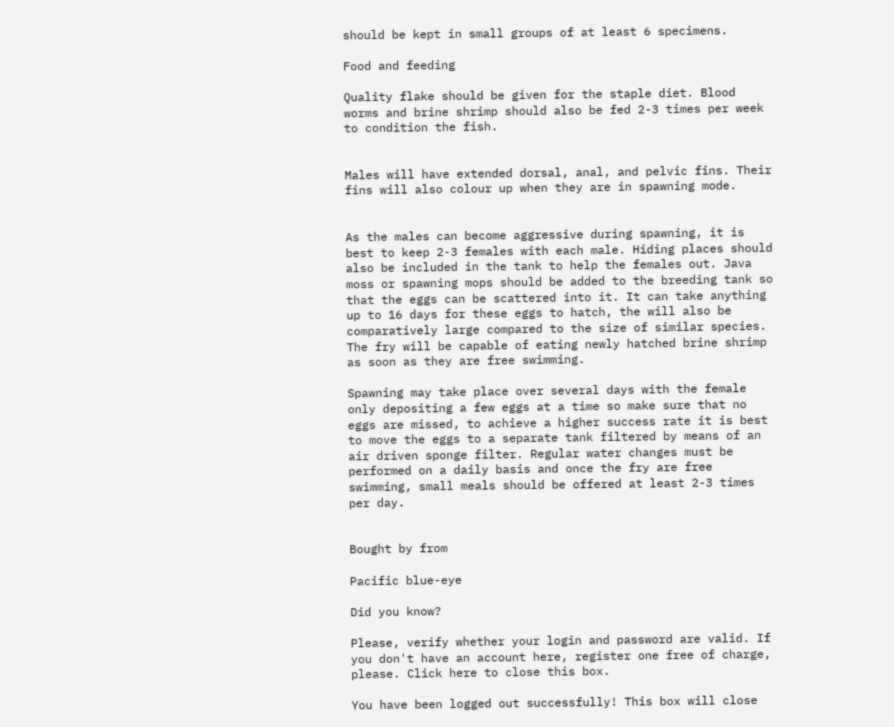should be kept in small groups of at least 6 specimens.

Food and feeding

Quality flake should be given for the staple diet. Blood worms and brine shrimp should also be fed 2-3 times per week to condition the fish.


Males will have extended dorsal, anal, and pelvic fins. Their fins will also colour up when they are in spawning mode.


As the males can become aggressive during spawning, it is best to keep 2-3 females with each male. Hiding places should also be included in the tank to help the females out. Java moss or spawning mops should be added to the breeding tank so that the eggs can be scattered into it. It can take anything up to 16 days for these eggs to hatch, the will also be comparatively large compared to the size of similar species. The fry will be capable of eating newly hatched brine shrimp as soon as they are free swimming.

Spawning may take place over several days with the female only depositing a few eggs at a time so make sure that no eggs are missed, to achieve a higher success rate it is best to move the eggs to a separate tank filtered by means of an air driven sponge filter. Regular water changes must be performed on a daily basis and once the fry are free swimming, small meals should be offered at least 2-3 times per day.


Bought by from

Pacific blue-eye

Did you know?

Please, verify whether your login and password are valid. If you don't have an account here, register one free of charge, please. Click here to close this box.

You have been logged out successfully! This box will close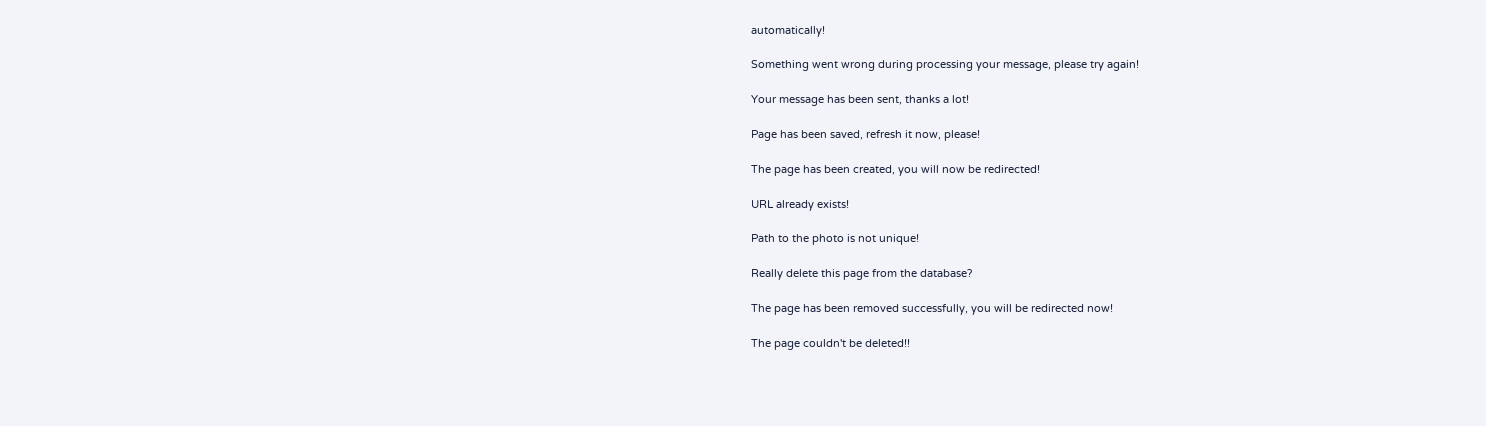automatically!

Something went wrong during processing your message, please try again!

Your message has been sent, thanks a lot!

Page has been saved, refresh it now, please!

The page has been created, you will now be redirected!

URL already exists!

Path to the photo is not unique!

Really delete this page from the database?

The page has been removed successfully, you will be redirected now!

The page couldn't be deleted!!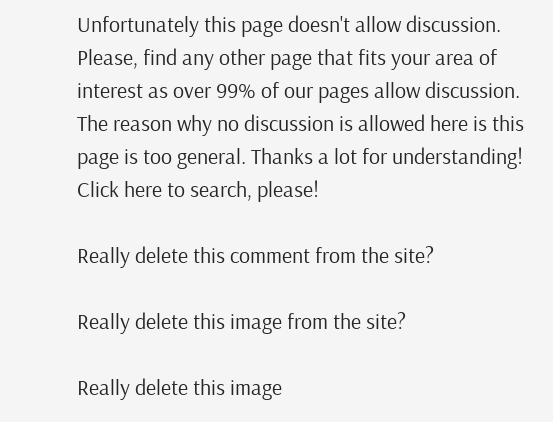Unfortunately this page doesn't allow discussion. Please, find any other page that fits your area of interest as over 99% of our pages allow discussion. The reason why no discussion is allowed here is this page is too general. Thanks a lot for understanding! Click here to search, please!

Really delete this comment from the site?

Really delete this image from the site?

Really delete this image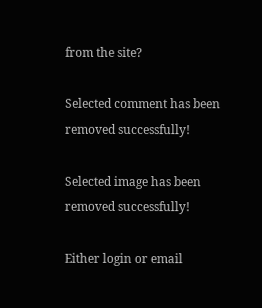from the site?

Selected comment has been removed successfully!

Selected image has been removed successfully!

Either login or email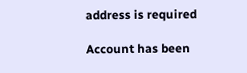address is required

Account has been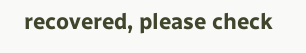recovered, please check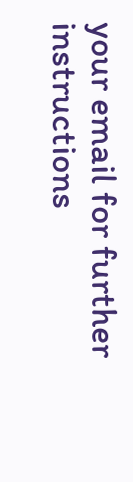your email for further instructions